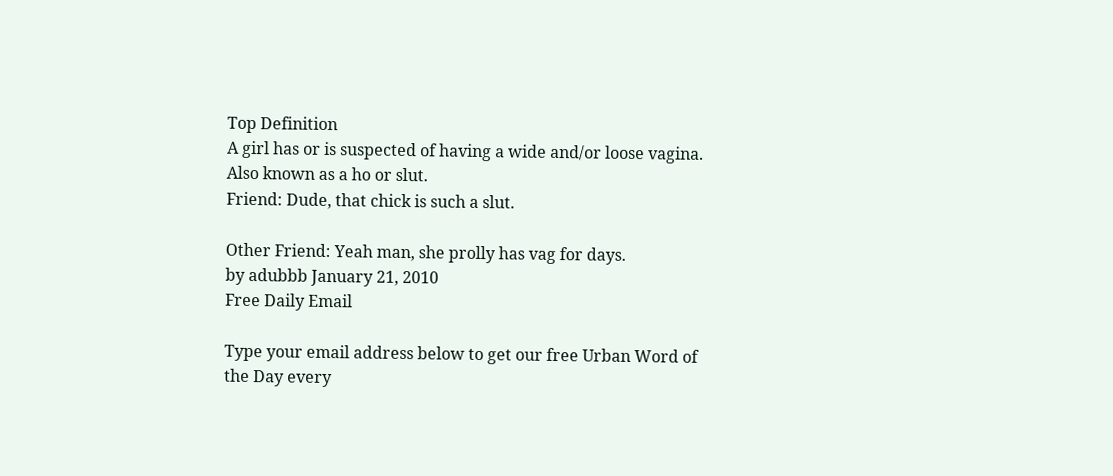Top Definition
A girl has or is suspected of having a wide and/or loose vagina. Also known as a ho or slut.
Friend: Dude, that chick is such a slut.

Other Friend: Yeah man, she prolly has vag for days.
by adubbb January 21, 2010
Free Daily Email

Type your email address below to get our free Urban Word of the Day every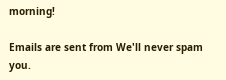morning!

Emails are sent from We'll never spam you.